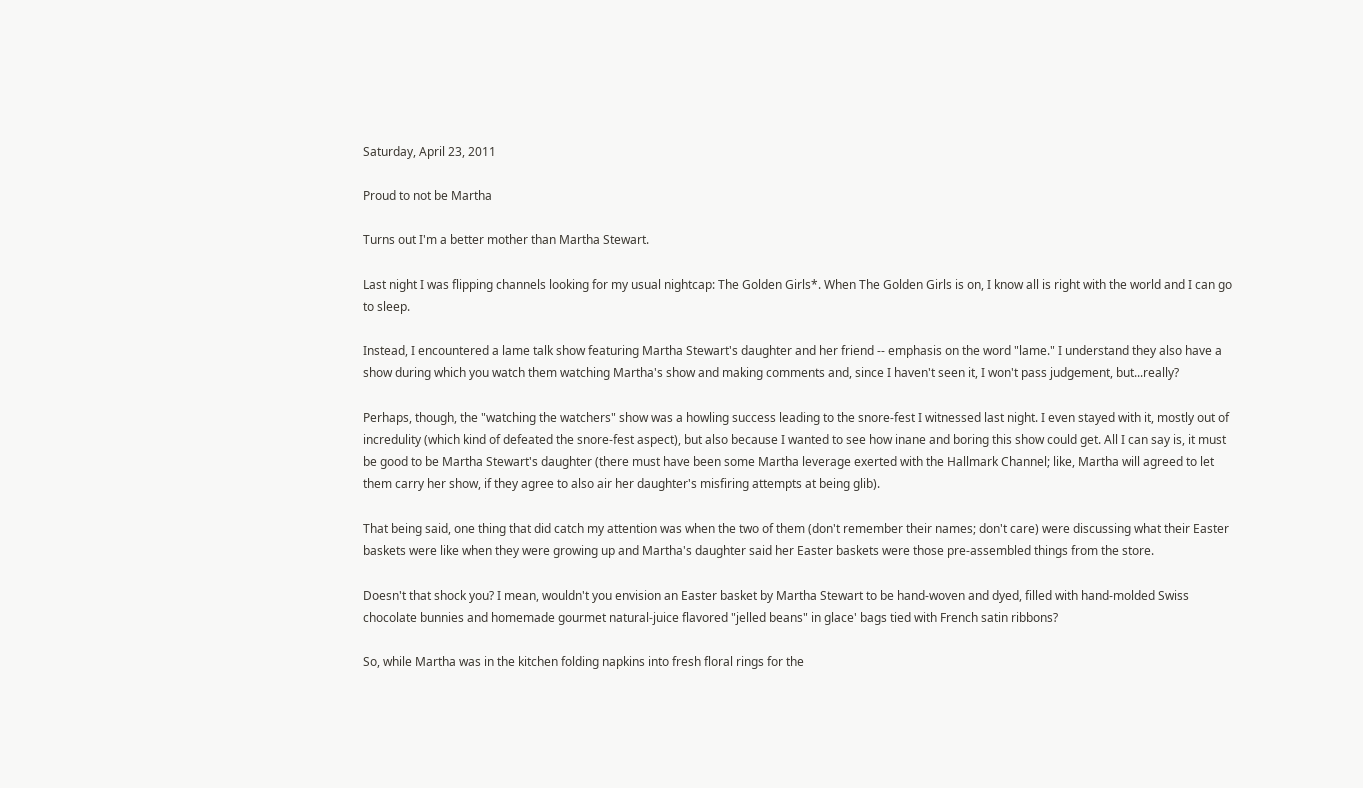Saturday, April 23, 2011

Proud to not be Martha

Turns out I'm a better mother than Martha Stewart.

Last night I was flipping channels looking for my usual nightcap: The Golden Girls*. When The Golden Girls is on, I know all is right with the world and I can go to sleep.

Instead, I encountered a lame talk show featuring Martha Stewart's daughter and her friend -- emphasis on the word "lame." I understand they also have a show during which you watch them watching Martha's show and making comments and, since I haven't seen it, I won't pass judgement, but...really?

Perhaps, though, the "watching the watchers" show was a howling success leading to the snore-fest I witnessed last night. I even stayed with it, mostly out of incredulity (which kind of defeated the snore-fest aspect), but also because I wanted to see how inane and boring this show could get. All I can say is, it must be good to be Martha Stewart's daughter (there must have been some Martha leverage exerted with the Hallmark Channel; like, Martha will agreed to let them carry her show, if they agree to also air her daughter's misfiring attempts at being glib).

That being said, one thing that did catch my attention was when the two of them (don't remember their names; don't care) were discussing what their Easter baskets were like when they were growing up and Martha's daughter said her Easter baskets were those pre-assembled things from the store.

Doesn't that shock you? I mean, wouldn't you envision an Easter basket by Martha Stewart to be hand-woven and dyed, filled with hand-molded Swiss chocolate bunnies and homemade gourmet natural-juice flavored "jelled beans" in glace' bags tied with French satin ribbons?

So, while Martha was in the kitchen folding napkins into fresh floral rings for the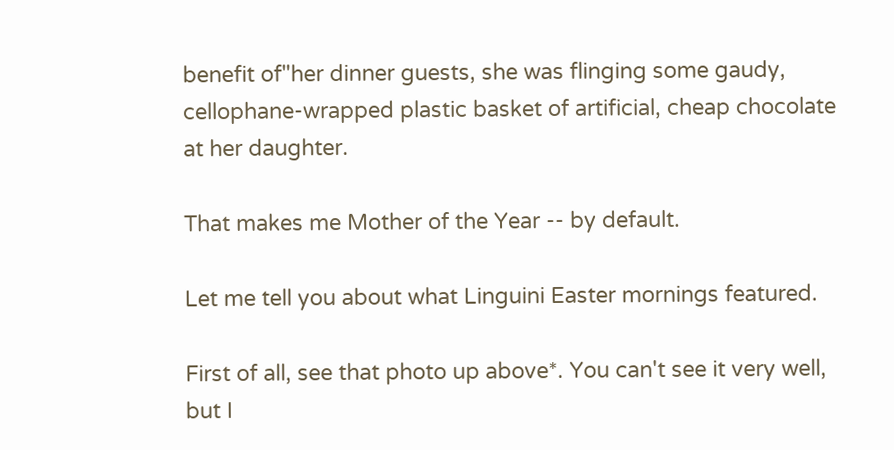benefit of"her dinner guests, she was flinging some gaudy, cellophane-wrapped plastic basket of artificial, cheap chocolate at her daughter.

That makes me Mother of the Year -- by default.

Let me tell you about what Linguini Easter mornings featured.

First of all, see that photo up above*. You can't see it very well, but I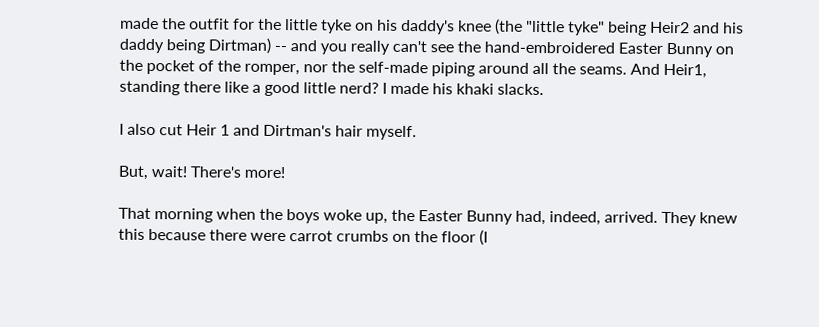made the outfit for the little tyke on his daddy's knee (the "little tyke" being Heir2 and his daddy being Dirtman) -- and you really can't see the hand-embroidered Easter Bunny on the pocket of the romper, nor the self-made piping around all the seams. And Heir1, standing there like a good little nerd? I made his khaki slacks.

I also cut Heir 1 and Dirtman's hair myself.

But, wait! There's more!

That morning when the boys woke up, the Easter Bunny had, indeed, arrived. They knew this because there were carrot crumbs on the floor (I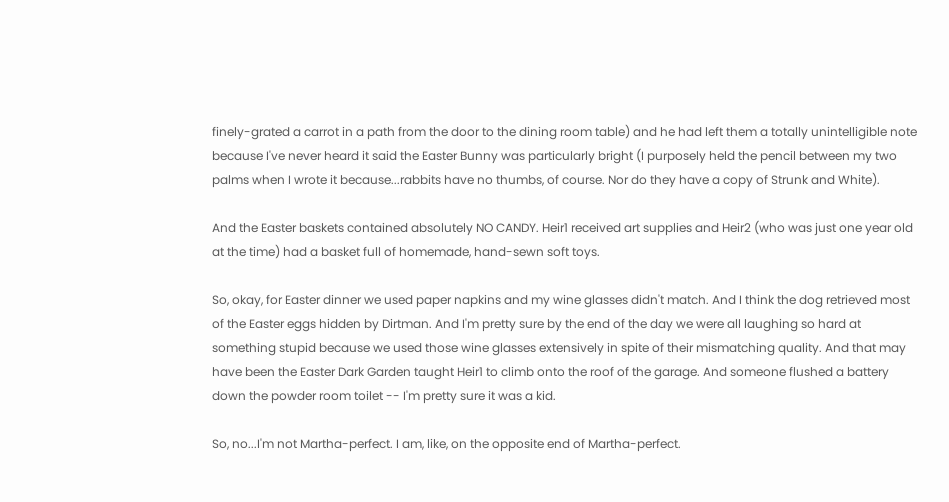finely-grated a carrot in a path from the door to the dining room table) and he had left them a totally unintelligible note because I've never heard it said the Easter Bunny was particularly bright (I purposely held the pencil between my two palms when I wrote it because...rabbits have no thumbs, of course. Nor do they have a copy of Strunk and White).

And the Easter baskets contained absolutely NO CANDY. Heir1 received art supplies and Heir2 (who was just one year old at the time) had a basket full of homemade, hand-sewn soft toys.

So, okay, for Easter dinner we used paper napkins and my wine glasses didn't match. And I think the dog retrieved most of the Easter eggs hidden by Dirtman. And I'm pretty sure by the end of the day we were all laughing so hard at something stupid because we used those wine glasses extensively in spite of their mismatching quality. And that may have been the Easter Dark Garden taught Heir1 to climb onto the roof of the garage. And someone flushed a battery down the powder room toilet -- I'm pretty sure it was a kid.

So, no...I'm not Martha-perfect. I am, like, on the opposite end of Martha-perfect.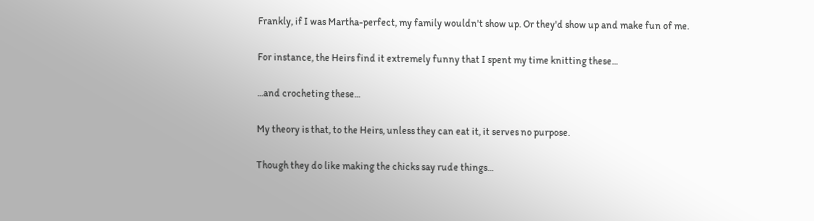Frankly, if I was Martha-perfect, my family wouldn't show up. Or they'd show up and make fun of me.

For instance, the Heirs find it extremely funny that I spent my time knitting these...

...and crocheting these...

My theory is that, to the Heirs, unless they can eat it, it serves no purpose.

Though they do like making the chicks say rude things...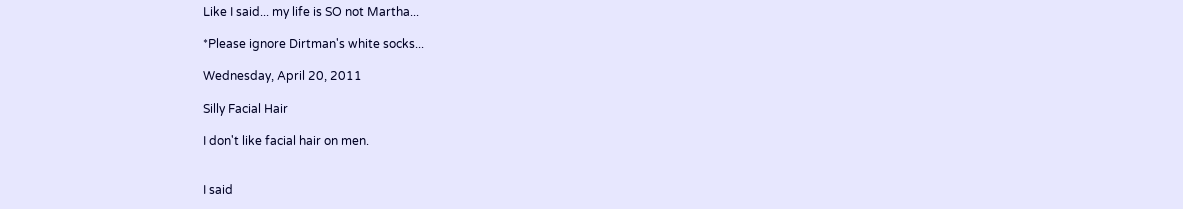Like I said... my life is SO not Martha...

*Please ignore Dirtman's white socks...

Wednesday, April 20, 2011

Silly Facial Hair

I don't like facial hair on men.


I said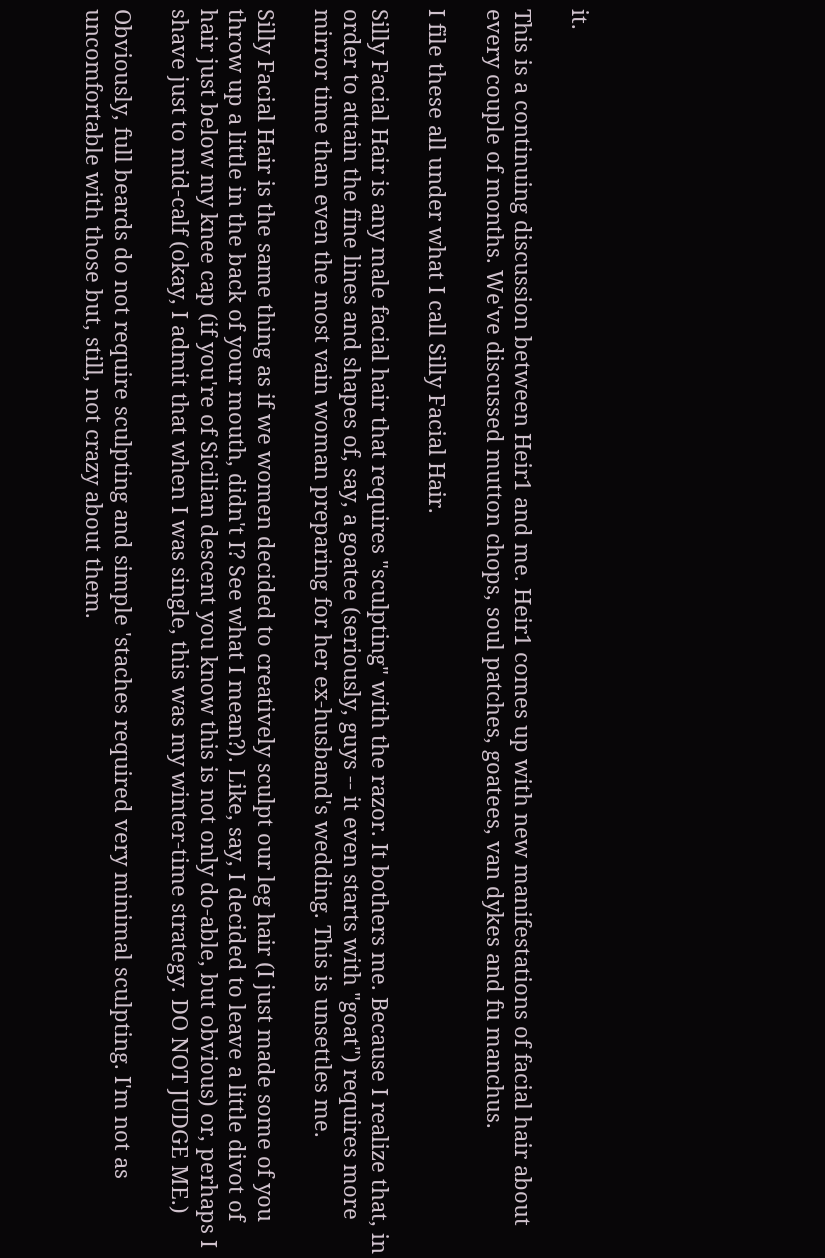it.

This is a continuing discussion between Heir1 and me. Heir1 comes up with new manifestations of facial hair about every couple of months. We've discussed mutton chops, soul patches, goatees, van dykes and fu manchus.

I file these all under what I call Silly Facial Hair.

Silly Facial Hair is any male facial hair that requires "sculpting" with the razor. It bothers me. Because I realize that, in order to attain the fine lines and shapes of, say, a goatee (seriously, guys -- it even starts with "goat") requires more mirror time than even the most vain woman preparing for her ex-husband's wedding. This is unsettles me.

Silly Facial Hair is the same thing as if we women decided to creatively sculpt our leg hair (I just made some of you throw up a little in the back of your mouth, didn't I? See what I mean?). Like, say, I decided to leave a little divot of hair just below my knee cap (if you're of Sicilian descent you know this is not only do-able, but obvious) or, perhaps I shave just to mid-calf (okay, I admit that when I was single, this was my winter-time strategy. DO NOT JUDGE ME.)

Obviously, full beards do not require sculpting and simple 'staches required very minimal sculpting. I'm not as uncomfortable with those but, still, not crazy about them.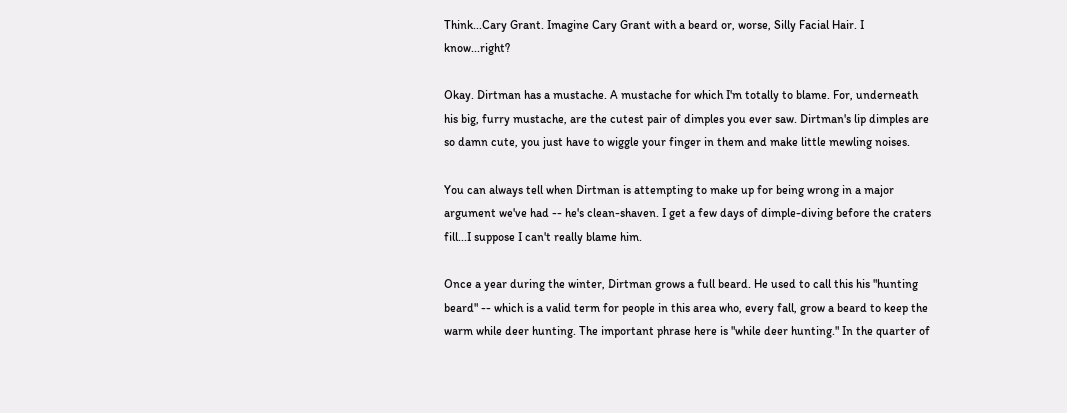Think...Cary Grant. Imagine Cary Grant with a beard or, worse, Silly Facial Hair. I know...right?

Okay. Dirtman has a mustache. A mustache for which I'm totally to blame. For, underneath his big, furry mustache, are the cutest pair of dimples you ever saw. Dirtman's lip dimples are so damn cute, you just have to wiggle your finger in them and make little mewling noises.

You can always tell when Dirtman is attempting to make up for being wrong in a major argument we've had -- he's clean-shaven. I get a few days of dimple-diving before the craters fill...I suppose I can't really blame him.

Once a year during the winter, Dirtman grows a full beard. He used to call this his "hunting beard" -- which is a valid term for people in this area who, every fall, grow a beard to keep the warm while deer hunting. The important phrase here is "while deer hunting." In the quarter of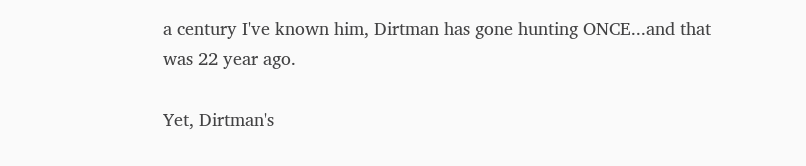a century I've known him, Dirtman has gone hunting ONCE...and that was 22 year ago.

Yet, Dirtman's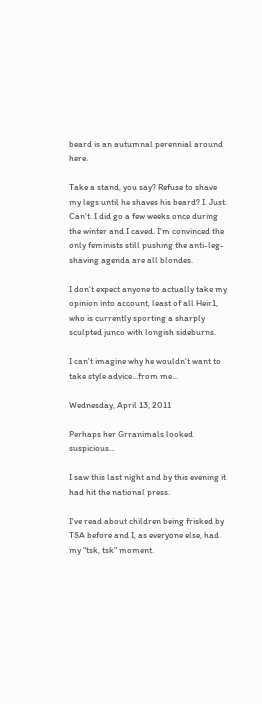beard is an autumnal perennial around here.

Take a stand, you say? Refuse to shave my legs until he shaves his beard? I. Just. Can't. I did go a few weeks once during the winter and I caved. I'm convinced the only feminists still pushing the anti-leg-shaving agenda are all blondes.

I don't expect anyone to actually take my opinion into account, least of all Heir1, who is currently sporting a sharply sculpted junco with longish sideburns.

I can't imagine why he wouldn't want to take style advice...from me...

Wednesday, April 13, 2011

Perhaps her Grranimals looked suspicious...

I saw this last night and by this evening it had hit the national press.

I've read about children being frisked by TSA before and I, as everyone else, had my "tsk, tsk" moment.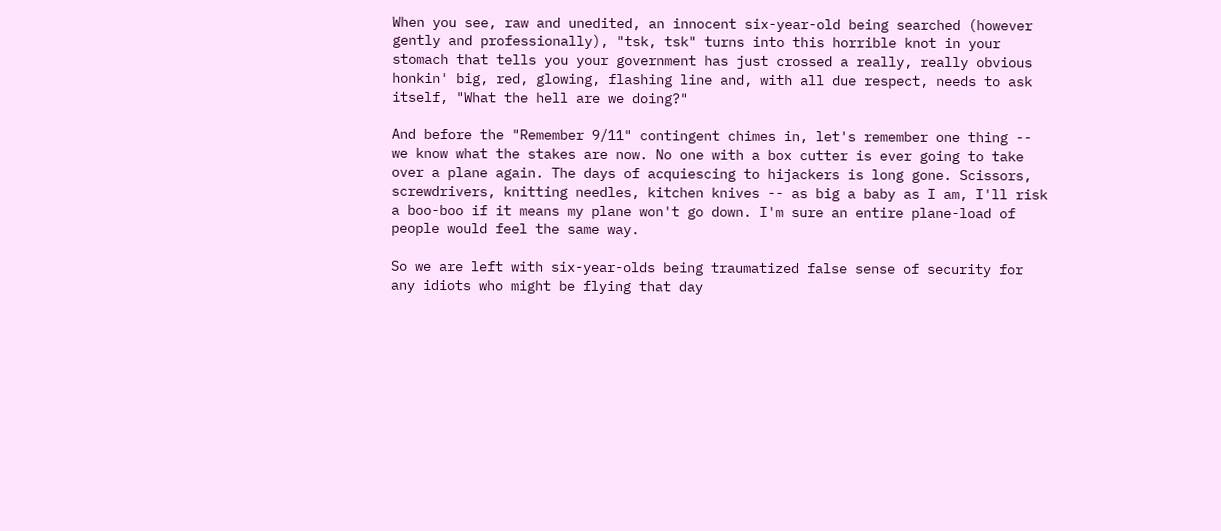When you see, raw and unedited, an innocent six-year-old being searched (however gently and professionally), "tsk, tsk" turns into this horrible knot in your stomach that tells you your government has just crossed a really, really obvious honkin' big, red, glowing, flashing line and, with all due respect, needs to ask itself, "What the hell are we doing?"

And before the "Remember 9/11" contingent chimes in, let's remember one thing -- we know what the stakes are now. No one with a box cutter is ever going to take over a plane again. The days of acquiescing to hijackers is long gone. Scissors, screwdrivers, knitting needles, kitchen knives -- as big a baby as I am, I'll risk a boo-boo if it means my plane won't go down. I'm sure an entire plane-load of people would feel the same way.

So we are left with six-year-olds being traumatized false sense of security for any idiots who might be flying that day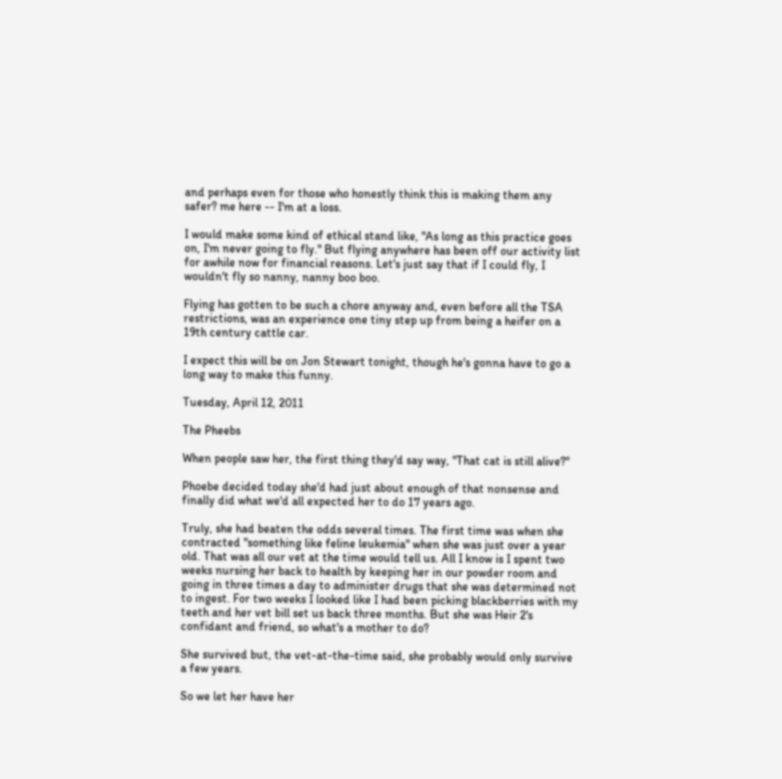and perhaps even for those who honestly think this is making them any safer? me here -- I'm at a loss.

I would make some kind of ethical stand like, "As long as this practice goes on, I'm never going to fly." But flying anywhere has been off our activity list for awhile now for financial reasons. Let's just say that if I could fly, I wouldn't fly so nanny, nanny boo boo.

Flying has gotten to be such a chore anyway and, even before all the TSA restrictions, was an experience one tiny step up from being a heifer on a 19th century cattle car.

I expect this will be on Jon Stewart tonight, though he's gonna have to go a long way to make this funny.

Tuesday, April 12, 2011

The Pheebs

When people saw her, the first thing they'd say way, "That cat is still alive?"

Phoebe decided today she'd had just about enough of that nonsense and finally did what we'd all expected her to do 17 years ago.

Truly, she had beaten the odds several times. The first time was when she contracted "something like feline leukemia" when she was just over a year old. That was all our vet at the time would tell us. All I know is I spent two weeks nursing her back to health by keeping her in our powder room and going in three times a day to administer drugs that she was determined not to ingest. For two weeks I looked like I had been picking blackberries with my teeth and her vet bill set us back three months. But she was Heir 2's confidant and friend, so what's a mother to do?

She survived but, the vet-at-the-time said, she probably would only survive a few years.

So we let her have her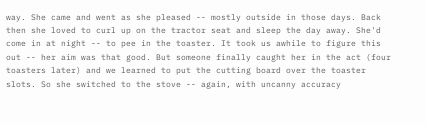way. She came and went as she pleased -- mostly outside in those days. Back then she loved to curl up on the tractor seat and sleep the day away. She'd come in at night -- to pee in the toaster. It took us awhile to figure this out -- her aim was that good. But someone finally caught her in the act (four toasters later) and we learned to put the cutting board over the toaster slots. So she switched to the stove -- again, with uncanny accuracy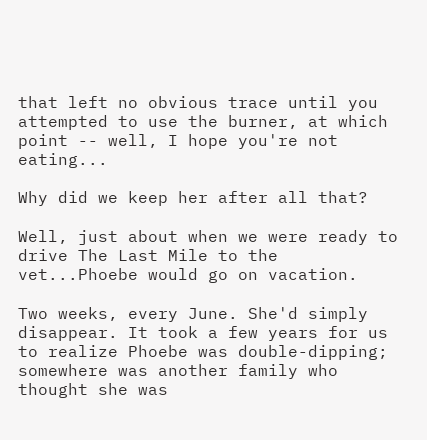that left no obvious trace until you attempted to use the burner, at which point -- well, I hope you're not eating...

Why did we keep her after all that?

Well, just about when we were ready to drive The Last Mile to the vet...Phoebe would go on vacation.

Two weeks, every June. She'd simply disappear. It took a few years for us to realize Phoebe was double-dipping; somewhere was another family who thought she was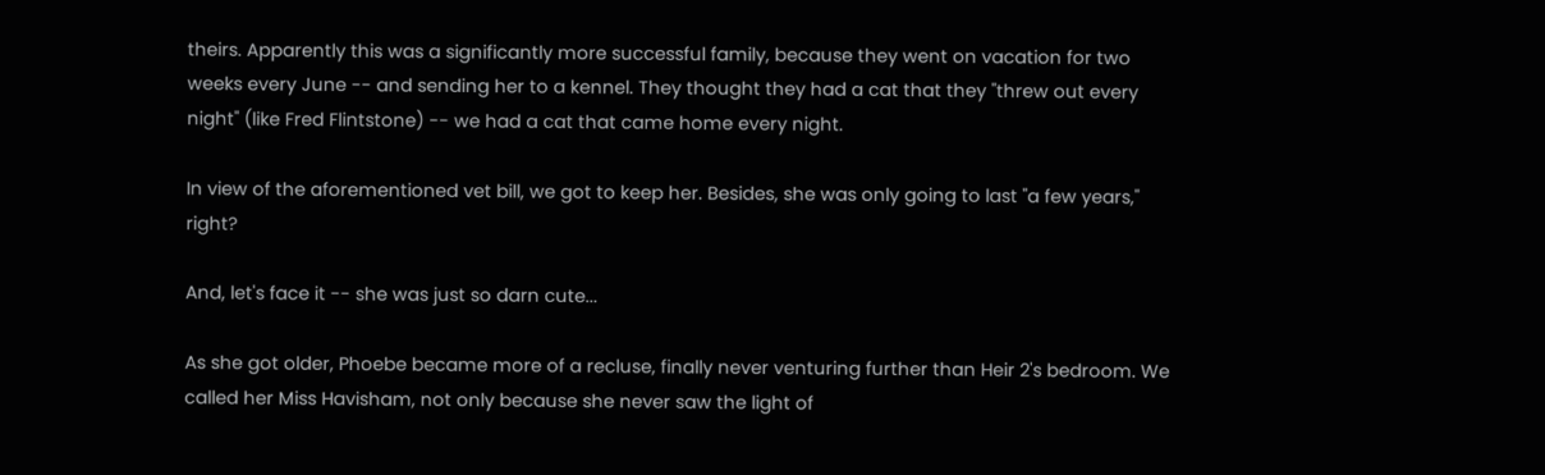theirs. Apparently this was a significantly more successful family, because they went on vacation for two weeks every June -- and sending her to a kennel. They thought they had a cat that they "threw out every night" (like Fred Flintstone) -- we had a cat that came home every night.

In view of the aforementioned vet bill, we got to keep her. Besides, she was only going to last "a few years," right?

And, let's face it -- she was just so darn cute...

As she got older, Phoebe became more of a recluse, finally never venturing further than Heir 2's bedroom. We called her Miss Havisham, not only because she never saw the light of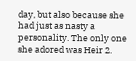day, but also because she had just as nasty a personality. The only one she adored was Heir 2.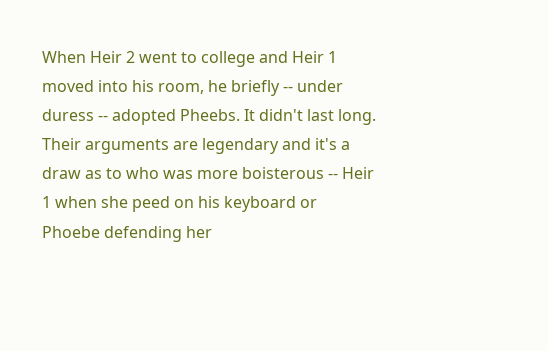When Heir 2 went to college and Heir 1 moved into his room, he briefly -- under duress -- adopted Pheebs. It didn't last long. Their arguments are legendary and it's a draw as to who was more boisterous -- Heir 1 when she peed on his keyboard or Phoebe defending her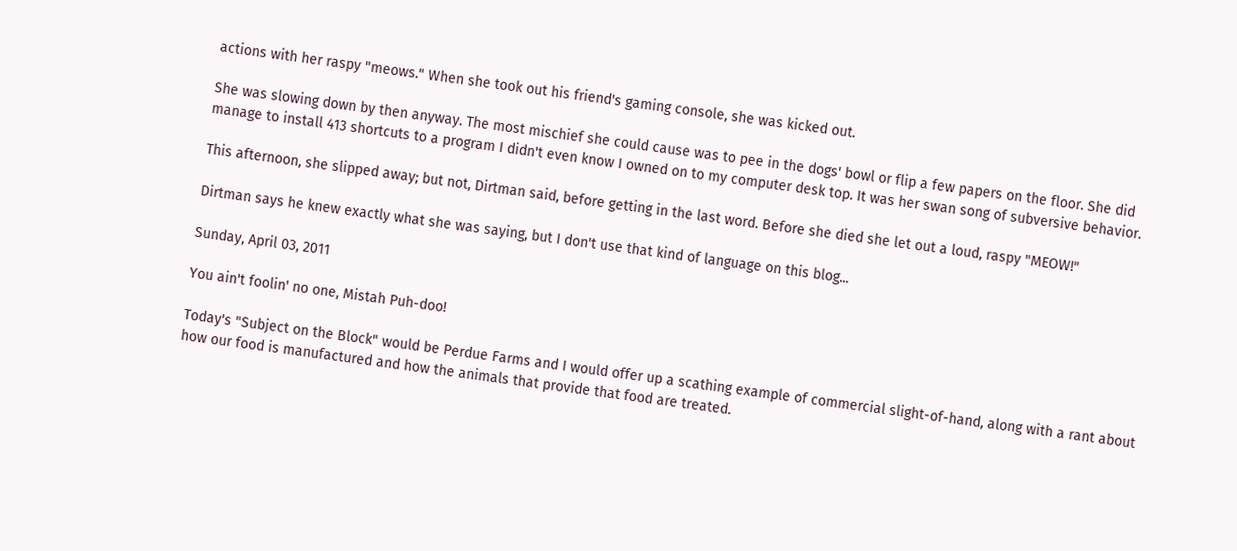actions with her raspy "meows." When she took out his friend's gaming console, she was kicked out.

She was slowing down by then anyway. The most mischief she could cause was to pee in the dogs' bowl or flip a few papers on the floor. She did manage to install 413 shortcuts to a program I didn't even know I owned on to my computer desk top. It was her swan song of subversive behavior.

This afternoon, she slipped away; but not, Dirtman said, before getting in the last word. Before she died she let out a loud, raspy "MEOW!"

Dirtman says he knew exactly what she was saying, but I don't use that kind of language on this blog...

Sunday, April 03, 2011

You ain't foolin' no one, Mistah Puh-doo!

Today's "Subject on the Block" would be Perdue Farms and I would offer up a scathing example of commercial slight-of-hand, along with a rant about how our food is manufactured and how the animals that provide that food are treated.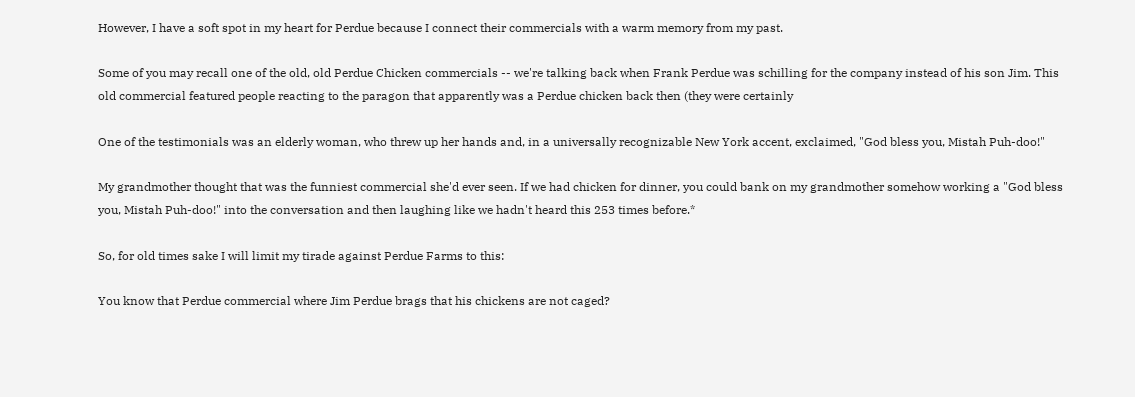However, I have a soft spot in my heart for Perdue because I connect their commercials with a warm memory from my past.

Some of you may recall one of the old, old Perdue Chicken commercials -- we're talking back when Frank Perdue was schilling for the company instead of his son Jim. This old commercial featured people reacting to the paragon that apparently was a Perdue chicken back then (they were certainly

One of the testimonials was an elderly woman, who threw up her hands and, in a universally recognizable New York accent, exclaimed, "God bless you, Mistah Puh-doo!"

My grandmother thought that was the funniest commercial she'd ever seen. If we had chicken for dinner, you could bank on my grandmother somehow working a "God bless you, Mistah Puh-doo!" into the conversation and then laughing like we hadn't heard this 253 times before.*

So, for old times sake I will limit my tirade against Perdue Farms to this:

You know that Perdue commercial where Jim Perdue brags that his chickens are not caged?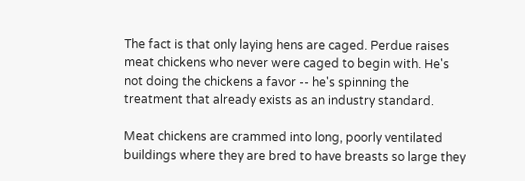The fact is that only laying hens are caged. Perdue raises meat chickens who never were caged to begin with. He's not doing the chickens a favor -- he's spinning the treatment that already exists as an industry standard.

Meat chickens are crammed into long, poorly ventilated buildings where they are bred to have breasts so large they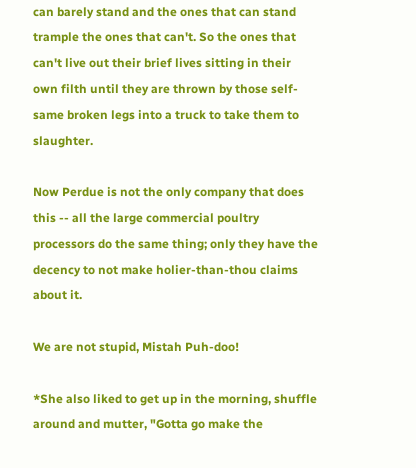can barely stand and the ones that can stand trample the ones that can't. So the ones that can't live out their brief lives sitting in their own filth until they are thrown by those self-same broken legs into a truck to take them to slaughter.

Now Perdue is not the only company that does this -- all the large commercial poultry processors do the same thing; only they have the decency to not make holier-than-thou claims about it.

We are not stupid, Mistah Puh-doo!

*She also liked to get up in the morning, shuffle around and mutter, "Gotta go make the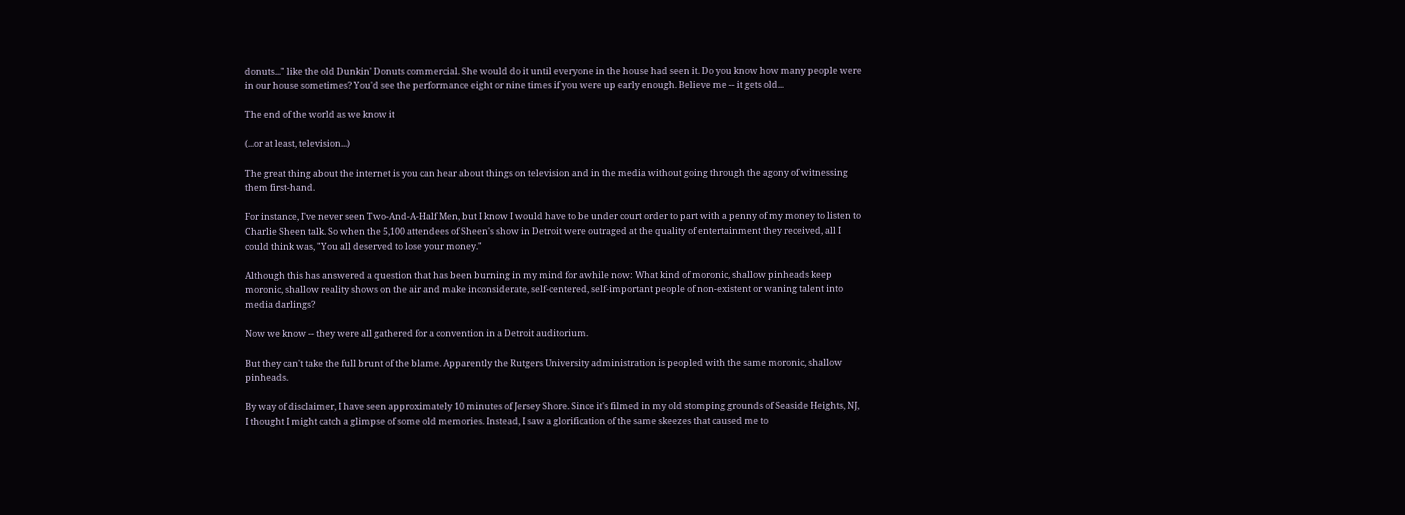donuts..." like the old Dunkin' Donuts commercial. She would do it until everyone in the house had seen it. Do you know how many people were in our house sometimes? You'd see the performance eight or nine times if you were up early enough. Believe me -- it gets old...

The end of the world as we know it

(...or at least, television...)

The great thing about the internet is you can hear about things on television and in the media without going through the agony of witnessing them first-hand.

For instance, I've never seen Two-And-A-Half Men, but I know I would have to be under court order to part with a penny of my money to listen to Charlie Sheen talk. So when the 5,100 attendees of Sheen's show in Detroit were outraged at the quality of entertainment they received, all I could think was, "You all deserved to lose your money."

Although this has answered a question that has been burning in my mind for awhile now: What kind of moronic, shallow pinheads keep moronic, shallow reality shows on the air and make inconsiderate, self-centered, self-important people of non-existent or waning talent into media darlings?

Now we know -- they were all gathered for a convention in a Detroit auditorium.

But they can't take the full brunt of the blame. Apparently the Rutgers University administration is peopled with the same moronic, shallow pinheads.

By way of disclaimer, I have seen approximately 10 minutes of Jersey Shore. Since it's filmed in my old stomping grounds of Seaside Heights, NJ, I thought I might catch a glimpse of some old memories. Instead, I saw a glorification of the same skeezes that caused me to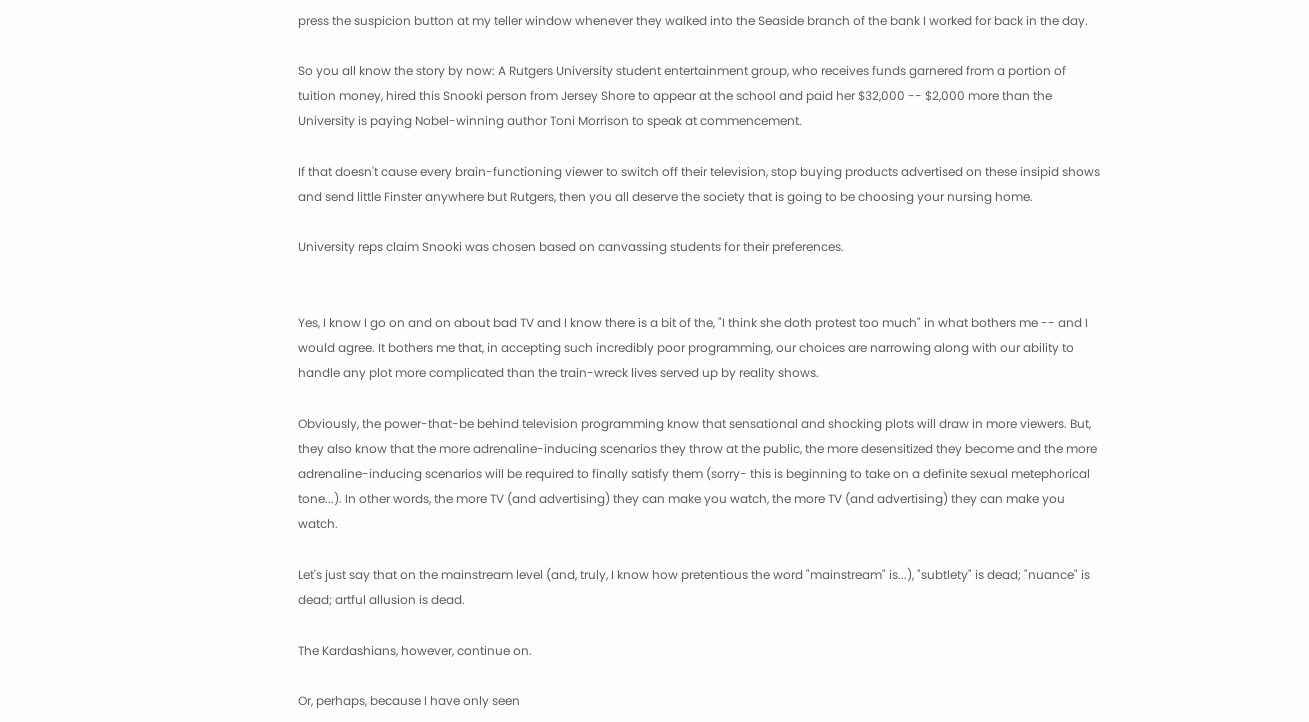press the suspicion button at my teller window whenever they walked into the Seaside branch of the bank I worked for back in the day.

So you all know the story by now: A Rutgers University student entertainment group, who receives funds garnered from a portion of tuition money, hired this Snooki person from Jersey Shore to appear at the school and paid her $32,000 -- $2,000 more than the University is paying Nobel-winning author Toni Morrison to speak at commencement.

If that doesn't cause every brain-functioning viewer to switch off their television, stop buying products advertised on these insipid shows and send little Finster anywhere but Rutgers, then you all deserve the society that is going to be choosing your nursing home.

University reps claim Snooki was chosen based on canvassing students for their preferences.


Yes, I know I go on and on about bad TV and I know there is a bit of the, "I think she doth protest too much" in what bothers me -- and I would agree. It bothers me that, in accepting such incredibly poor programming, our choices are narrowing along with our ability to handle any plot more complicated than the train-wreck lives served up by reality shows.

Obviously, the power-that-be behind television programming know that sensational and shocking plots will draw in more viewers. But, they also know that the more adrenaline-inducing scenarios they throw at the public, the more desensitized they become and the more adrenaline-inducing scenarios will be required to finally satisfy them (sorry- this is beginning to take on a definite sexual metephorical tone...). In other words, the more TV (and advertising) they can make you watch, the more TV (and advertising) they can make you watch.

Let's just say that on the mainstream level (and, truly, I know how pretentious the word "mainstream" is...), "subtlety" is dead; "nuance" is dead; artful allusion is dead.

The Kardashians, however, continue on.

Or, perhaps, because I have only seen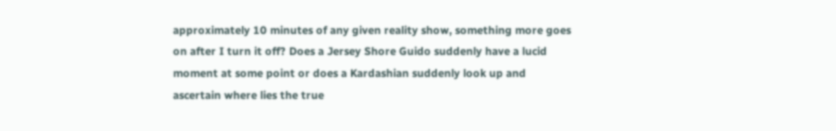approximately 10 minutes of any given reality show, something more goes on after I turn it off? Does a Jersey Shore Guido suddenly have a lucid moment at some point or does a Kardashian suddenly look up and ascertain where lies the true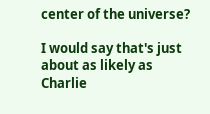center of the universe?

I would say that's just about as likely as Charlie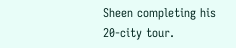Sheen completing his 20-city tour.